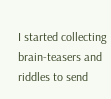I started collecting brain-teasers and riddles to send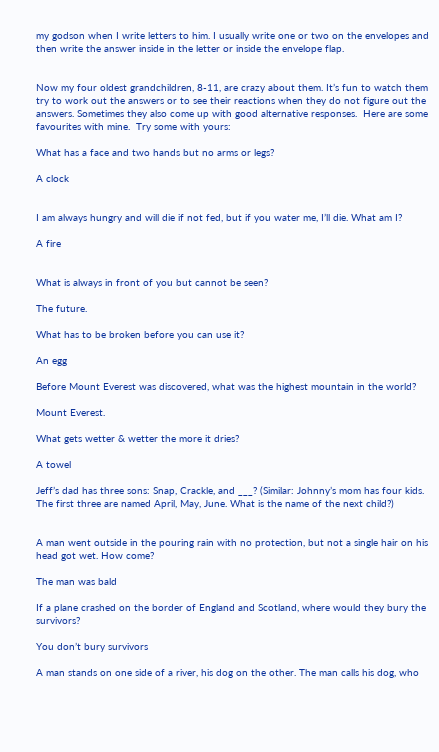my godson when I write letters to him. I usually write one or two on the envelopes and then write the answer inside in the letter or inside the envelope flap.


Now my four oldest grandchildren, 8-11, are crazy about them. It’s fun to watch them try to work out the answers or to see their reactions when they do not figure out the answers. Sometimes they also come up with good alternative responses.  Here are some favourites with mine.  Try some with yours:

What has a face and two hands but no arms or legs?

A clock


I am always hungry and will die if not fed, but if you water me, I’ll die. What am I?

A fire


What is always in front of you but cannot be seen?

The future.

What has to be broken before you can use it?

An egg

Before Mount Everest was discovered, what was the highest mountain in the world?

Mount Everest.

What gets wetter & wetter the more it dries?

A towel

Jeff’s dad has three sons: Snap, Crackle, and ___? (Similar: Johnny’s mom has four kids. The first three are named April, May, June. What is the name of the next child?)


A man went outside in the pouring rain with no protection, but not a single hair on his head got wet. How come?

The man was bald

If a plane crashed on the border of England and Scotland, where would they bury the survivors?

You don’t bury survivors

A man stands on one side of a river, his dog on the other. The man calls his dog, who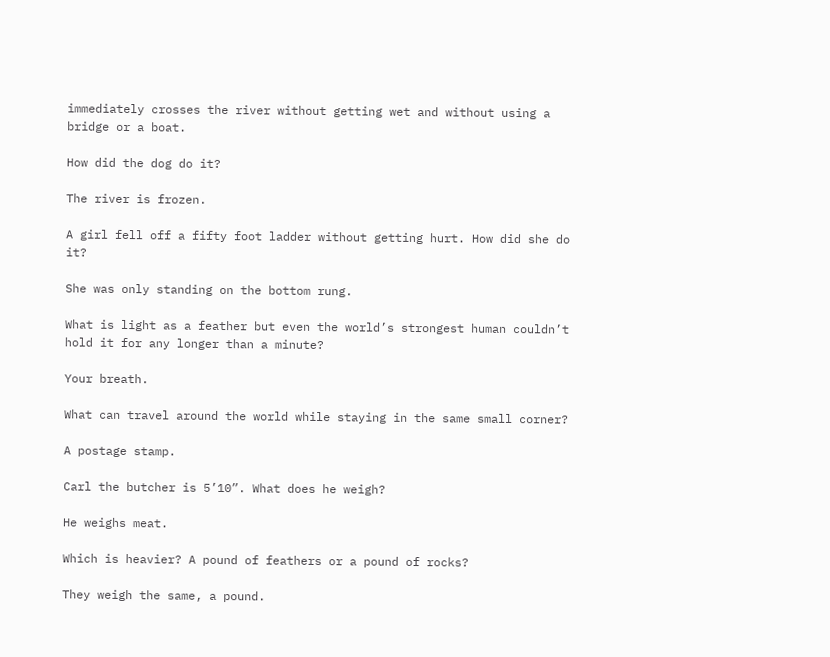immediately crosses the river without getting wet and without using a bridge or a boat.

How did the dog do it?

The river is frozen.

A girl fell off a fifty foot ladder without getting hurt. How did she do it?

She was only standing on the bottom rung.

What is light as a feather but even the world’s strongest human couldn’t hold it for any longer than a minute?

Your breath.

What can travel around the world while staying in the same small corner?

A postage stamp.

Carl the butcher is 5’10”. What does he weigh?

He weighs meat.

Which is heavier? A pound of feathers or a pound of rocks?

They weigh the same, a pound.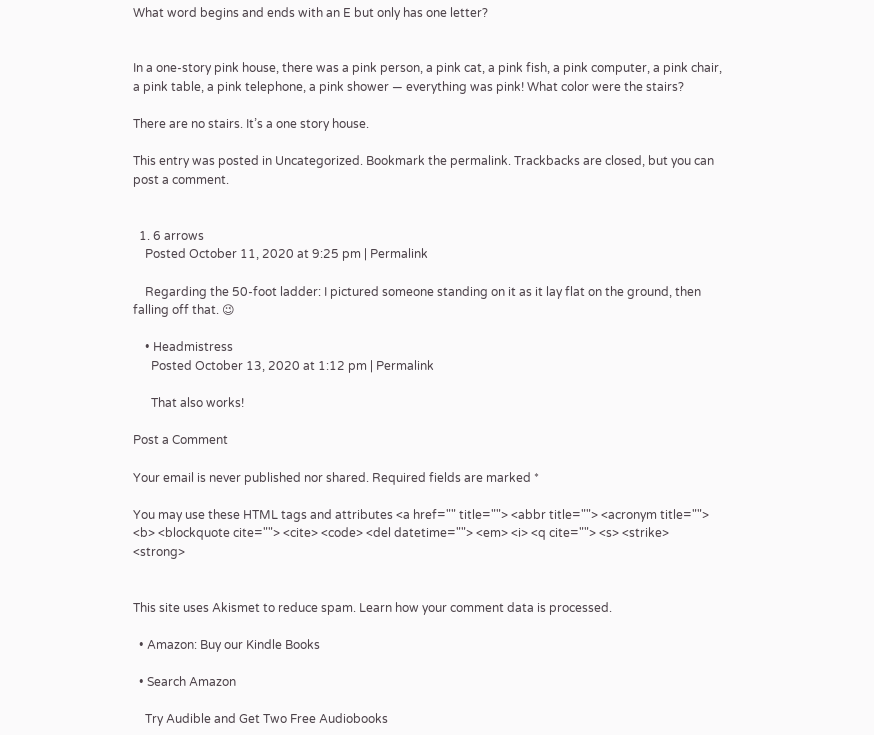What word begins and ends with an E but only has one letter?


In a one-story pink house, there was a pink person, a pink cat, a pink fish, a pink computer, a pink chair, a pink table, a pink telephone, a pink shower — everything was pink! What color were the stairs?

There are no stairs. It’s a one story house.

This entry was posted in Uncategorized. Bookmark the permalink. Trackbacks are closed, but you can post a comment.


  1. 6 arrows
    Posted October 11, 2020 at 9:25 pm | Permalink

    Regarding the 50-foot ladder: I pictured someone standing on it as it lay flat on the ground, then falling off that. 😉

    • Headmistress
      Posted October 13, 2020 at 1:12 pm | Permalink

      That also works!

Post a Comment

Your email is never published nor shared. Required fields are marked *

You may use these HTML tags and attributes <a href="" title=""> <abbr title=""> <acronym title=""> <b> <blockquote cite=""> <cite> <code> <del datetime=""> <em> <i> <q cite=""> <s> <strike> <strong>


This site uses Akismet to reduce spam. Learn how your comment data is processed.

  • Amazon: Buy our Kindle Books

  • Search Amazon

    Try Audible and Get Two Free Audiobooks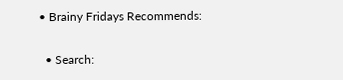• Brainy Fridays Recommends:

  • Search: